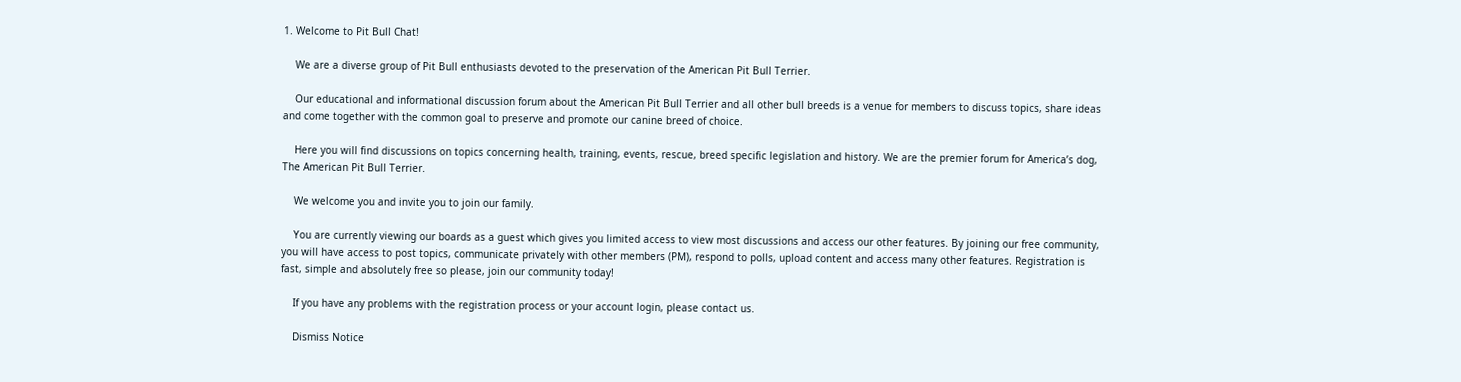1. Welcome to Pit Bull Chat!

    We are a diverse group of Pit Bull enthusiasts devoted to the preservation of the American Pit Bull Terrier.

    Our educational and informational discussion forum about the American Pit Bull Terrier and all other bull breeds is a venue for members to discuss topics, share ideas and come together with the common goal to preserve and promote our canine breed of choice.

    Here you will find discussions on topics concerning health, training, events, rescue, breed specific legislation and history. We are the premier forum for America’s dog, The American Pit Bull Terrier.

    We welcome you and invite you to join our family.

    You are currently viewing our boards as a guest which gives you limited access to view most discussions and access our other features. By joining our free community, you will have access to post topics, communicate privately with other members (PM), respond to polls, upload content and access many other features. Registration is fast, simple and absolutely free so please, join our community today!

    If you have any problems with the registration process or your account login, please contact us.

    Dismiss Notice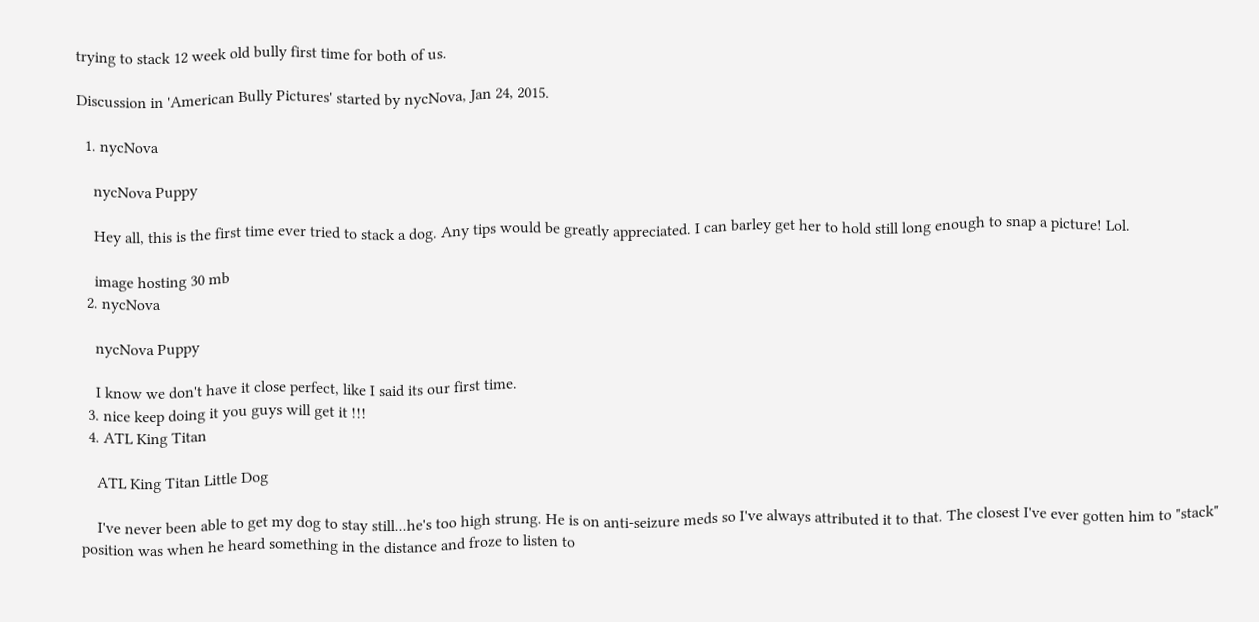trying to stack 12 week old bully first time for both of us.

Discussion in 'American Bully Pictures' started by nycNova, Jan 24, 2015.

  1. nycNova

    nycNova Puppy

    Hey all, this is the first time ever tried to stack a dog. Any tips would be greatly appreciated. I can barley get her to hold still long enough to snap a picture! Lol.

    image hosting 30 mb
  2. nycNova

    nycNova Puppy

    I know we don't have it close perfect, like I said its our first time.
  3. nice keep doing it you guys will get it !!!
  4. ATL King Titan

    ATL King Titan Little Dog

    I've never been able to get my dog to stay still...he's too high strung. He is on anti-seizure meds so I've always attributed it to that. The closest I've ever gotten him to "stack" position was when he heard something in the distance and froze to listen to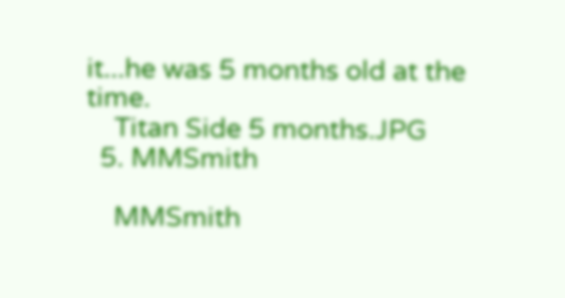it...he was 5 months old at the time.
    Titan Side 5 months.JPG
  5. MMSmith

    MMSmith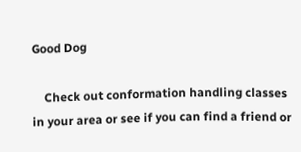Good Dog

    Check out conformation handling classes in your area or see if you can find a friend or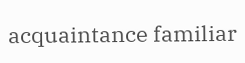acquaintance familiar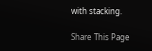with stacking.

Share This Page